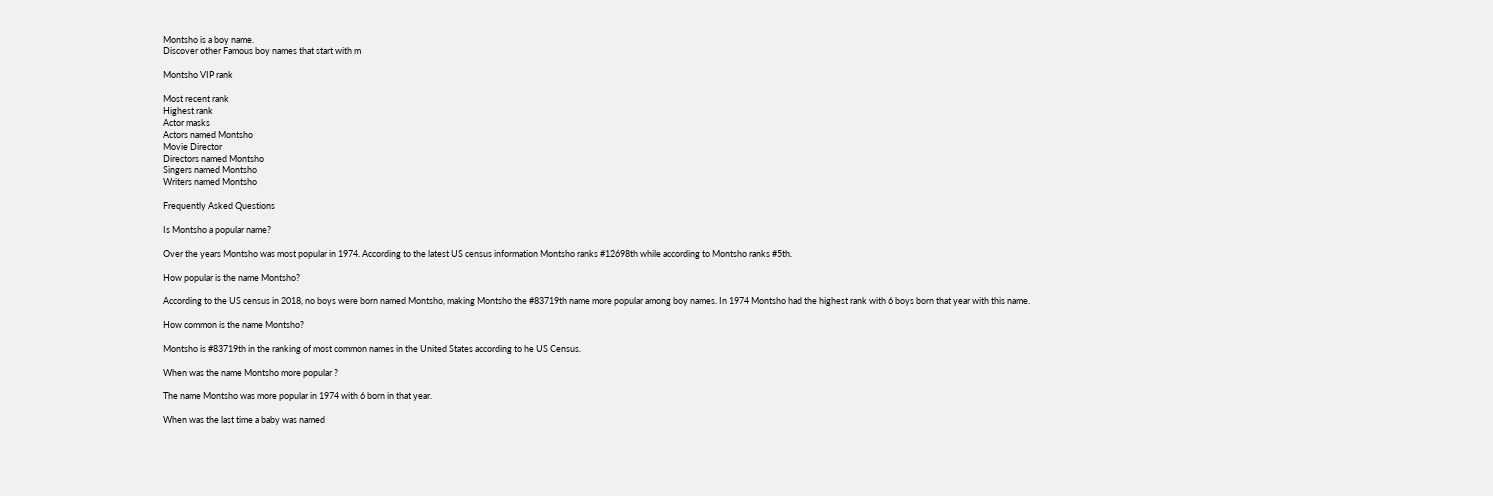Montsho is a boy name.
Discover other Famous boy names that start with m

Montsho VIP rank

Most recent rank
Highest rank
Actor masks
Actors named Montsho
Movie Director
Directors named Montsho
Singers named Montsho
Writers named Montsho

Frequently Asked Questions

Is Montsho a popular name?

Over the years Montsho was most popular in 1974. According to the latest US census information Montsho ranks #12698th while according to Montsho ranks #5th.

How popular is the name Montsho?

According to the US census in 2018, no boys were born named Montsho, making Montsho the #83719th name more popular among boy names. In 1974 Montsho had the highest rank with 6 boys born that year with this name.

How common is the name Montsho?

Montsho is #83719th in the ranking of most common names in the United States according to he US Census.

When was the name Montsho more popular ?

The name Montsho was more popular in 1974 with 6 born in that year.

When was the last time a baby was named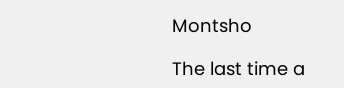Montsho

The last time a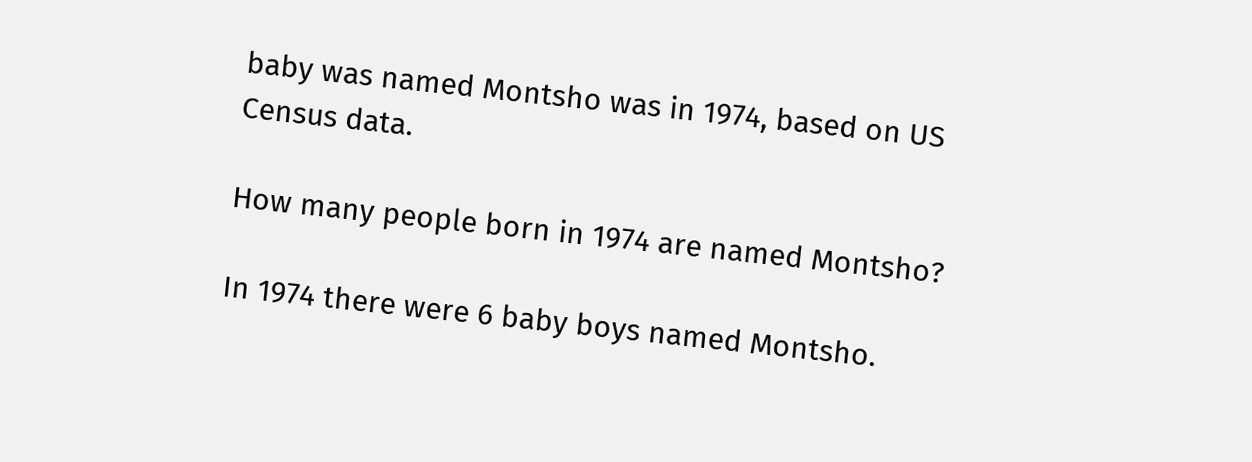baby was named Montsho was in 1974, based on US Census data.

How many people born in 1974 are named Montsho?

In 1974 there were 6 baby boys named Montsho.